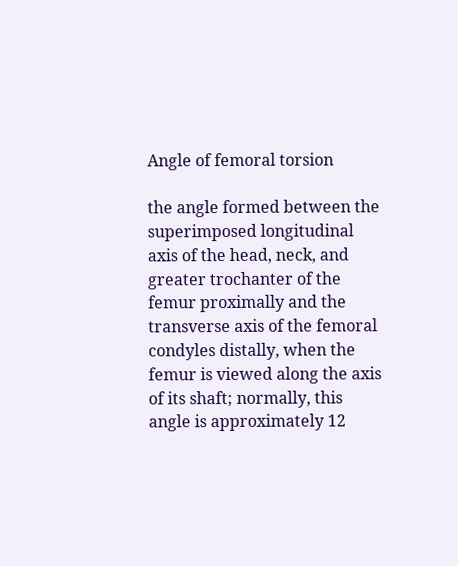Angle of femoral torsion

the angle formed between the superimposed longitudinal axis of the head, neck, and greater trochanter of the femur proximally and the transverse axis of the femoral condyles distally, when the femur is viewed along the axis of its shaft; normally, this angle is approximately 12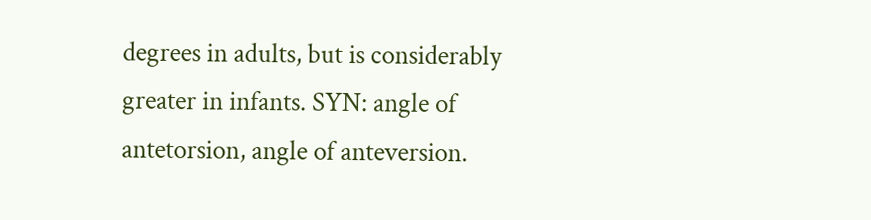degrees in adults, but is considerably greater in infants. SYN: angle of antetorsion, angle of anteversion.